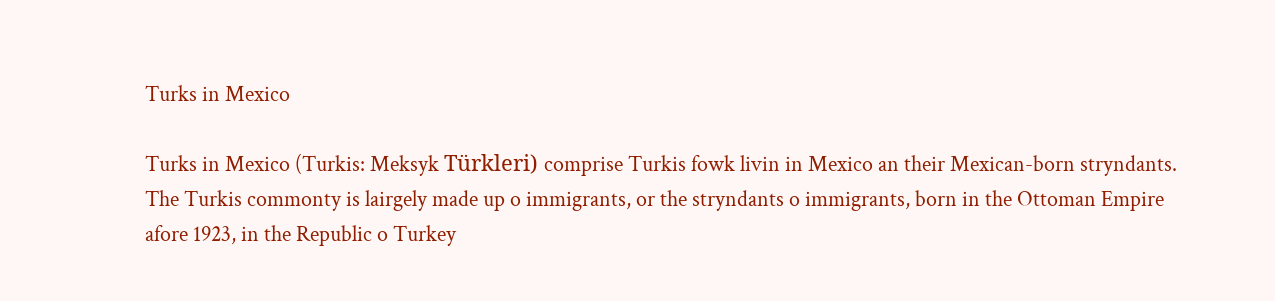Turks in Mexico

Turks in Mexico (Turkis: Meksyk Türkleri) comprise Turkis fowk livin in Mexico an their Mexican-born stryndants. The Turkis commonty is lairgely made up o immigrants, or the stryndants o immigrants, born in the Ottoman Empire afore 1923, in the Republic o Turkey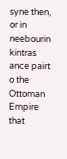syne then, or in neebourin kintras ance pairt o the Ottoman Empire that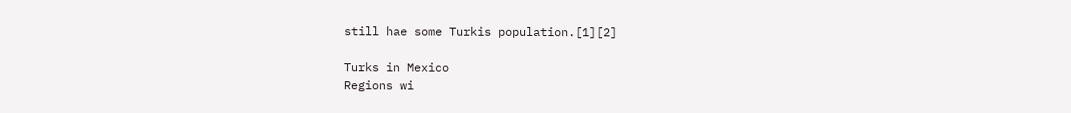still hae some Turkis population.[1][2]

Turks in Mexico
Regions wi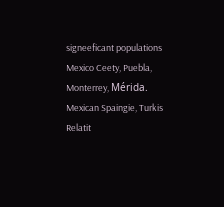signeeficant populations
Mexico Ceety, Puebla, Monterrey, Mérida.
Mexican Spaingie, Turkis
Relatit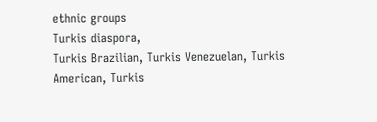ethnic groups
Turkis diaspora,
Turkis Brazilian, Turkis Venezuelan, Turkis American, Turkis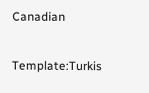Canadian


Template:Turkis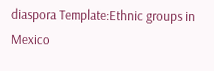diaspora Template:Ethnic groups in Mexico